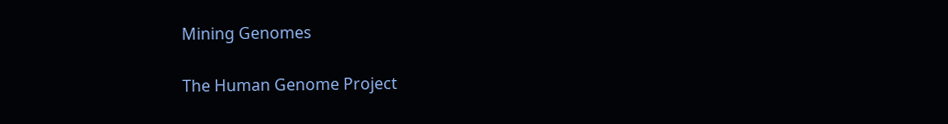Mining Genomes

The Human Genome Project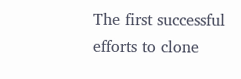The first successful efforts to clone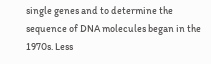single genes and to determine the sequence of DNA molecules began in the 1970s. Less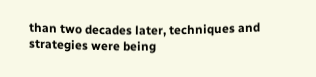than two decades later, techniques and strategies were being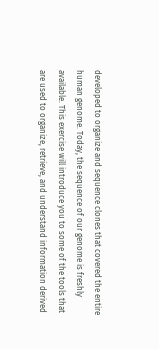developed to organize and sequence clones that covered the entire human genome. Today, the sequence of our genome is freshly available. This exercise will introduce you to some of the tools that are used to organize, retrieve, and understand information derived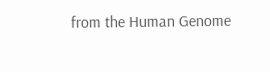from the Human Genome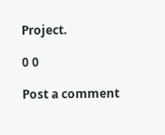Project.

0 0

Post a comment